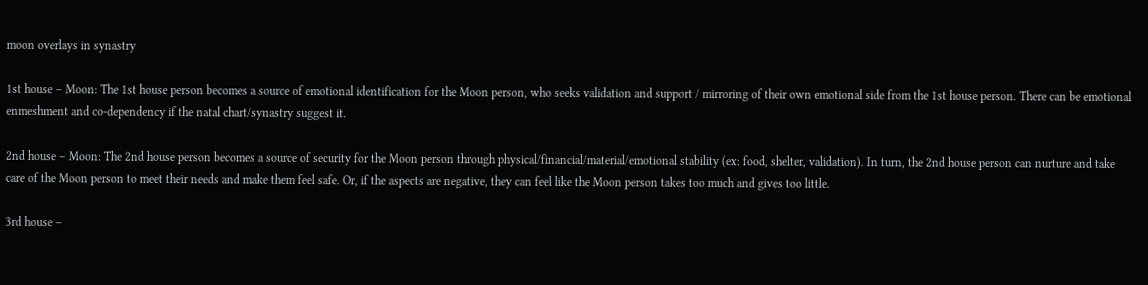moon overlays in synastry

1st house – Moon: The 1st house person becomes a source of emotional identification for the Moon person, who seeks validation and support / mirroring of their own emotional side from the 1st house person. There can be emotional enmeshment and co-dependency if the natal chart/synastry suggest it.

2nd house – Moon: The 2nd house person becomes a source of security for the Moon person through physical/financial/material/emotional stability (ex: food, shelter, validation). In turn, the 2nd house person can nurture and take care of the Moon person to meet their needs and make them feel safe. Or, if the aspects are negative, they can feel like the Moon person takes too much and gives too little.

3rd house –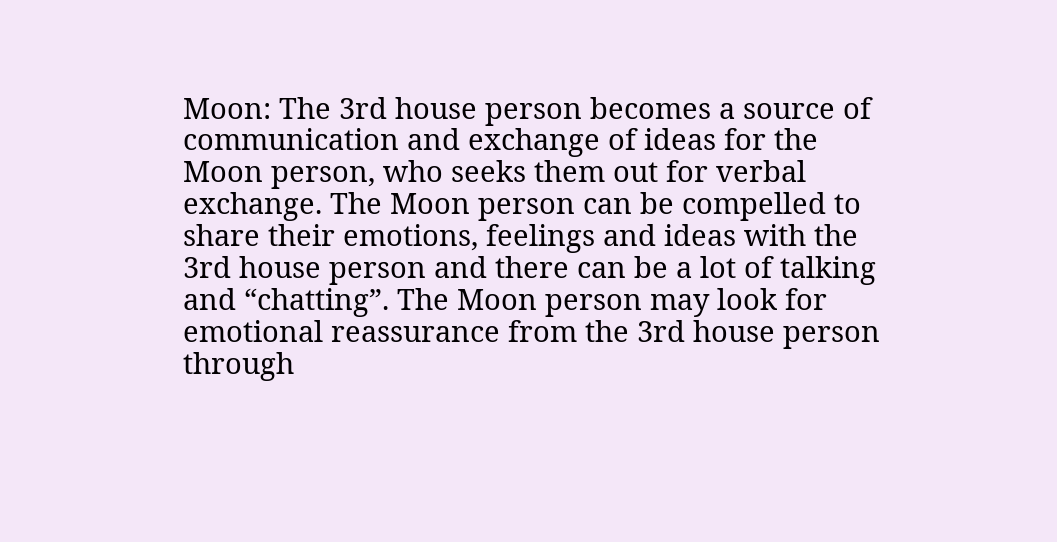Moon: The 3rd house person becomes a source of communication and exchange of ideas for the Moon person, who seeks them out for verbal exchange. The Moon person can be compelled to share their emotions, feelings and ideas with the 3rd house person and there can be a lot of talking and “chatting”. The Moon person may look for emotional reassurance from the 3rd house person through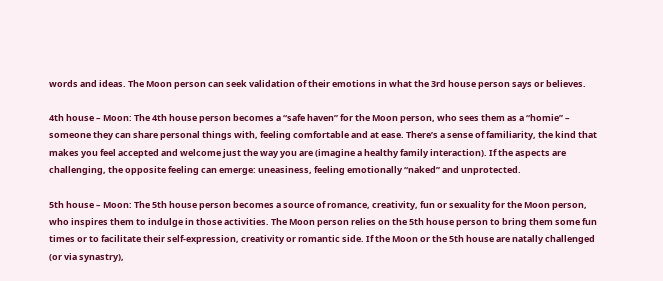words and ideas. The Moon person can seek validation of their emotions in what the 3rd house person says or believes.

4th house – Moon: The 4th house person becomes a “safe haven” for the Moon person, who sees them as a “homie” – someone they can share personal things with, feeling comfortable and at ease. There’s a sense of familiarity, the kind that makes you feel accepted and welcome just the way you are (imagine a healthy family interaction). If the aspects are challenging, the opposite feeling can emerge: uneasiness, feeling emotionally “naked” and unprotected.

5th house – Moon: The 5th house person becomes a source of romance, creativity, fun or sexuality for the Moon person, who inspires them to indulge in those activities. The Moon person relies on the 5th house person to bring them some fun times or to facilitate their self-expression, creativity or romantic side. If the Moon or the 5th house are natally challenged (or via synastry),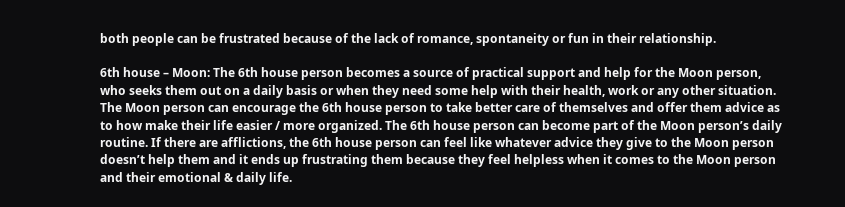both people can be frustrated because of the lack of romance, spontaneity or fun in their relationship.

6th house – Moon: The 6th house person becomes a source of practical support and help for the Moon person, who seeks them out on a daily basis or when they need some help with their health, work or any other situation. The Moon person can encourage the 6th house person to take better care of themselves and offer them advice as to how make their life easier / more organized. The 6th house person can become part of the Moon person’s daily routine. If there are afflictions, the 6th house person can feel like whatever advice they give to the Moon person doesn’t help them and it ends up frustrating them because they feel helpless when it comes to the Moon person and their emotional & daily life.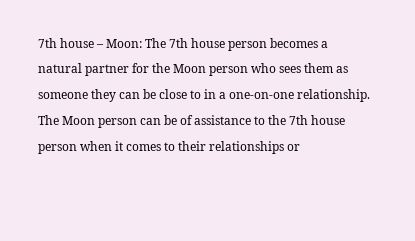7th house – Moon: The 7th house person becomes a natural partner for the Moon person who sees them as someone they can be close to in a one-on-one relationship. The Moon person can be of assistance to the 7th house person when it comes to their relationships or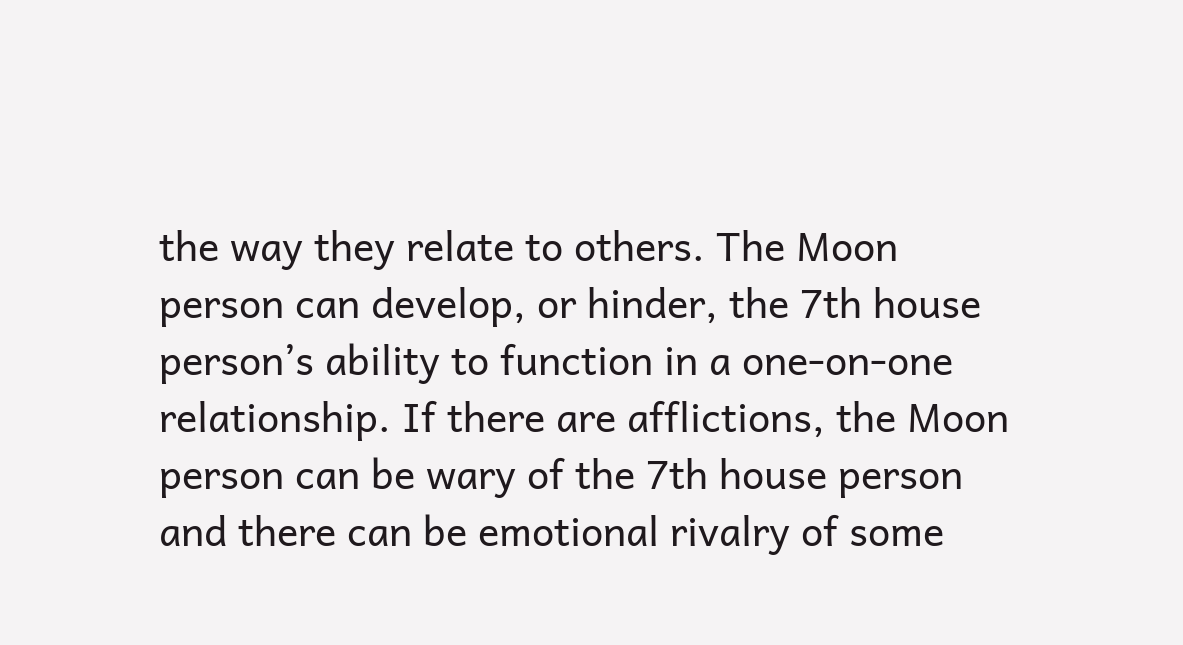the way they relate to others. The Moon person can develop, or hinder, the 7th house person’s ability to function in a one-on-one relationship. If there are afflictions, the Moon person can be wary of the 7th house person and there can be emotional rivalry of some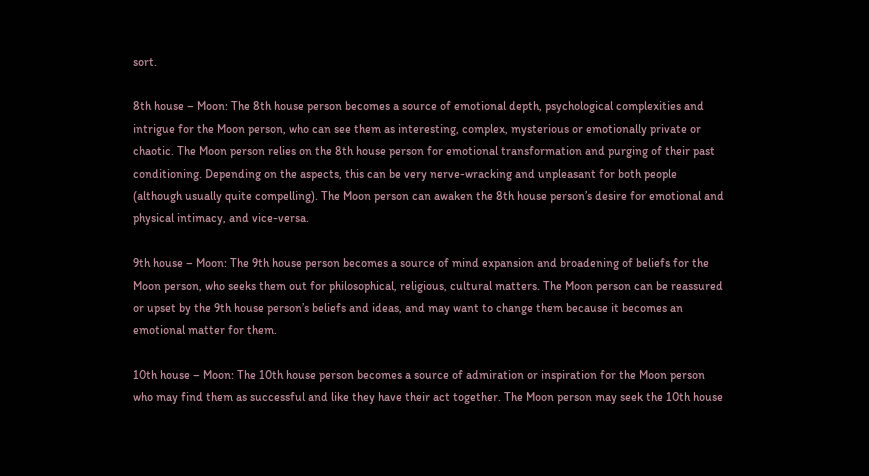sort.

8th house – Moon: The 8th house person becomes a source of emotional depth, psychological complexities and intrigue for the Moon person, who can see them as interesting, complex, mysterious or emotionally private or chaotic. The Moon person relies on the 8th house person for emotional transformation and purging of their past conditioning. Depending on the aspects, this can be very nerve-wracking and unpleasant for both people (although usually quite compelling). The Moon person can awaken the 8th house person’s desire for emotional and physical intimacy, and vice-versa.

9th house – Moon: The 9th house person becomes a source of mind expansion and broadening of beliefs for the Moon person, who seeks them out for philosophical, religious, cultural matters. The Moon person can be reassured or upset by the 9th house person’s beliefs and ideas, and may want to change them because it becomes an emotional matter for them.

10th house – Moon: The 10th house person becomes a source of admiration or inspiration for the Moon person who may find them as successful and like they have their act together. The Moon person may seek the 10th house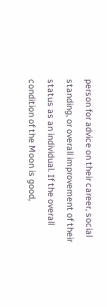person for advice on their career, social standing, or overall improvement of their status as an individual. If the overall condition of the Moon is good,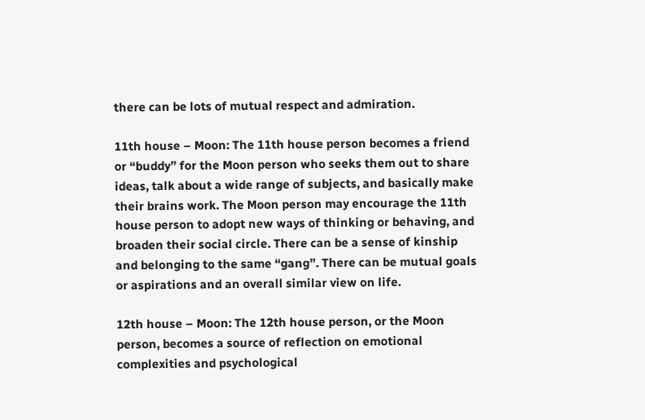there can be lots of mutual respect and admiration.

11th house – Moon: The 11th house person becomes a friend or “buddy” for the Moon person who seeks them out to share ideas, talk about a wide range of subjects, and basically make their brains work. The Moon person may encourage the 11th house person to adopt new ways of thinking or behaving, and broaden their social circle. There can be a sense of kinship and belonging to the same “gang”. There can be mutual goals or aspirations and an overall similar view on life.

12th house – Moon: The 12th house person, or the Moon person, becomes a source of reflection on emotional complexities and psychological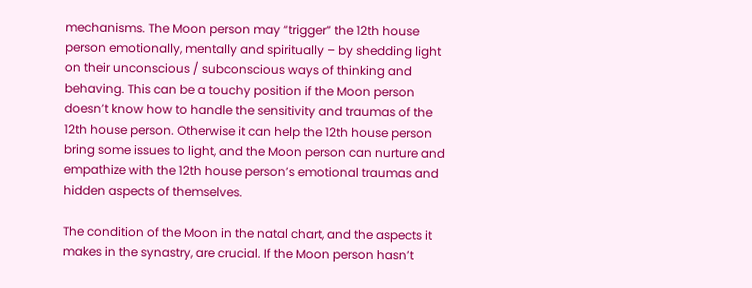mechanisms. The Moon person may “trigger” the 12th house person emotionally, mentally and spiritually – by shedding light on their unconscious / subconscious ways of thinking and behaving. This can be a touchy position if the Moon person doesn’t know how to handle the sensitivity and traumas of the 12th house person. Otherwise it can help the 12th house person bring some issues to light, and the Moon person can nurture and empathize with the 12th house person’s emotional traumas and hidden aspects of themselves.

The condition of the Moon in the natal chart, and the aspects it makes in the synastry, are crucial. If the Moon person hasn’t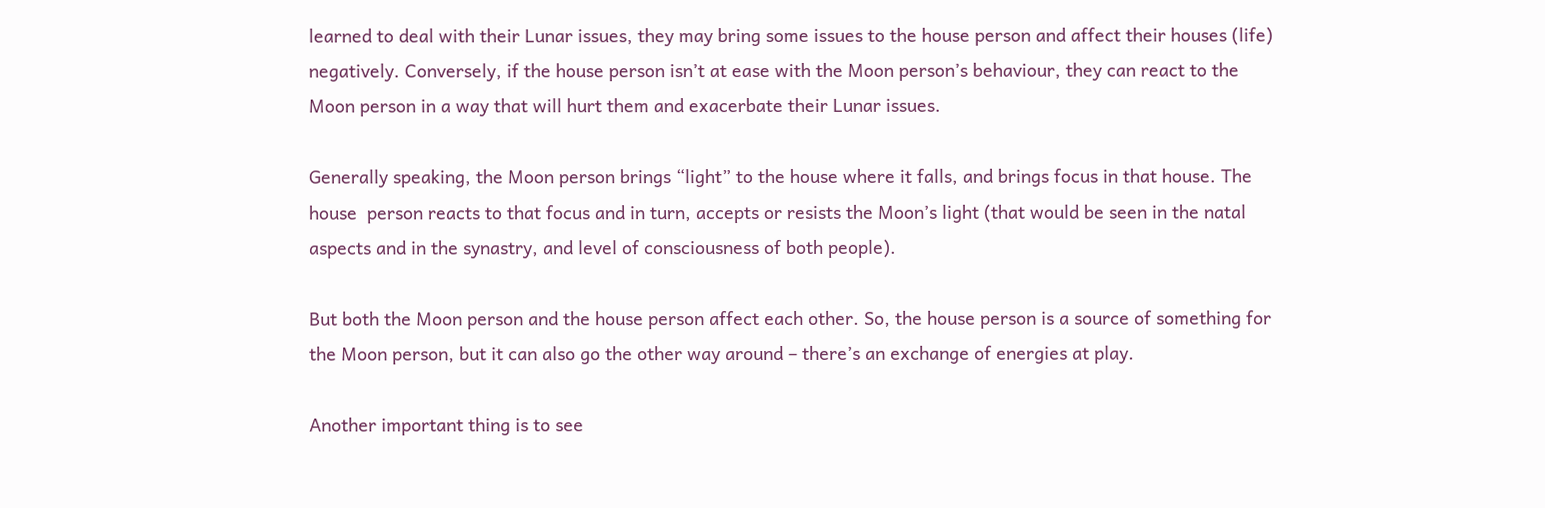learned to deal with their Lunar issues, they may bring some issues to the house person and affect their houses (life) negatively. Conversely, if the house person isn’t at ease with the Moon person’s behaviour, they can react to the Moon person in a way that will hurt them and exacerbate their Lunar issues.

Generally speaking, the Moon person brings “light” to the house where it falls, and brings focus in that house. The house  person reacts to that focus and in turn, accepts or resists the Moon’s light (that would be seen in the natal aspects and in the synastry, and level of consciousness of both people).

But both the Moon person and the house person affect each other. So, the house person is a source of something for the Moon person, but it can also go the other way around – there’s an exchange of energies at play.

Another important thing is to see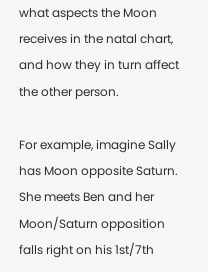what aspects the Moon receives in the natal chart, and how they in turn affect the other person.

For example, imagine Sally has Moon opposite Saturn. She meets Ben and her Moon/Saturn opposition falls right on his 1st/7th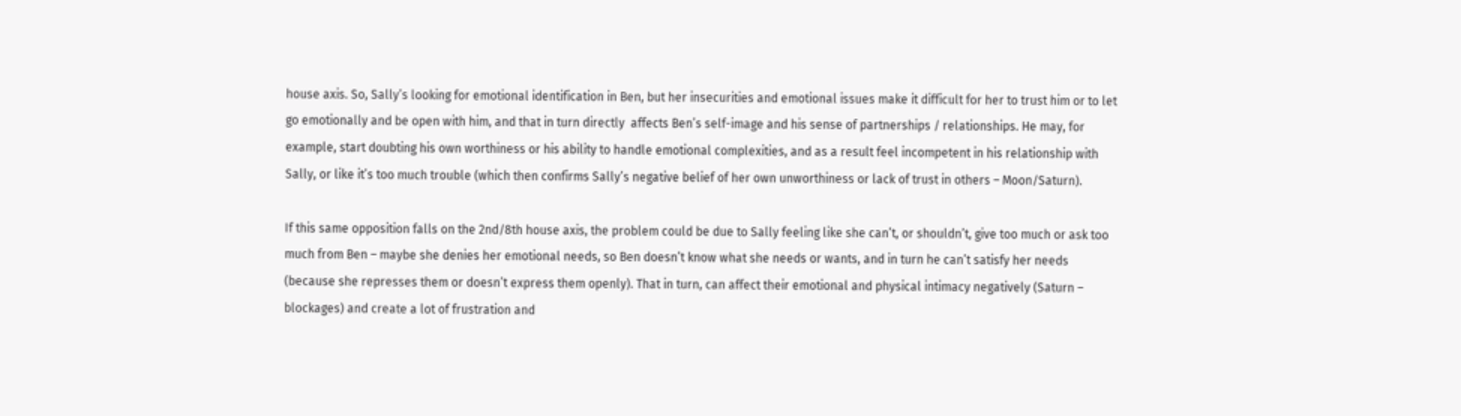house axis. So, Sally’s looking for emotional identification in Ben, but her insecurities and emotional issues make it difficult for her to trust him or to let go emotionally and be open with him, and that in turn directly  affects Ben’s self-image and his sense of partnerships / relationships. He may, for example, start doubting his own worthiness or his ability to handle emotional complexities, and as a result feel incompetent in his relationship with Sally, or like it’s too much trouble (which then confirms Sally’s negative belief of her own unworthiness or lack of trust in others – Moon/Saturn).

If this same opposition falls on the 2nd/8th house axis, the problem could be due to Sally feeling like she can’t, or shouldn’t, give too much or ask too much from Ben – maybe she denies her emotional needs, so Ben doesn’t know what she needs or wants, and in turn he can’t satisfy her needs (because she represses them or doesn’t express them openly). That in turn, can affect their emotional and physical intimacy negatively (Saturn – blockages) and create a lot of frustration and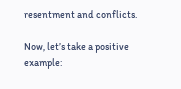resentment and conflicts.

Now, let’s take a positive example: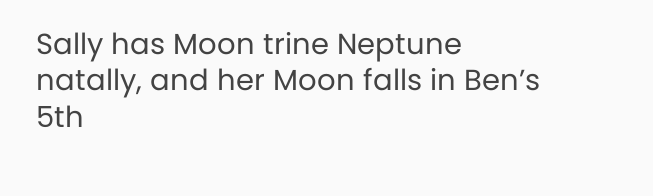Sally has Moon trine Neptune natally, and her Moon falls in Ben’s 5th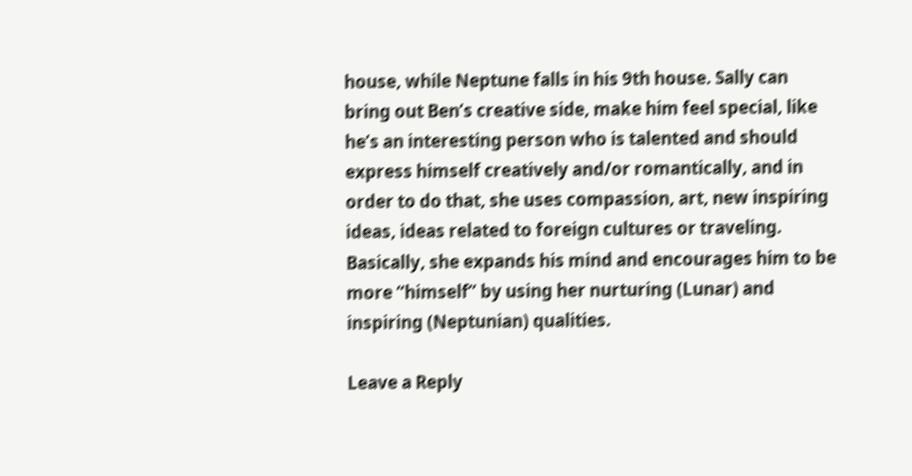house, while Neptune falls in his 9th house. Sally can bring out Ben’s creative side, make him feel special, like he’s an interesting person who is talented and should express himself creatively and/or romantically, and in order to do that, she uses compassion, art, new inspiring ideas, ideas related to foreign cultures or traveling. Basically, she expands his mind and encourages him to be more “himself” by using her nurturing (Lunar) and inspiring (Neptunian) qualities.

Leave a Reply